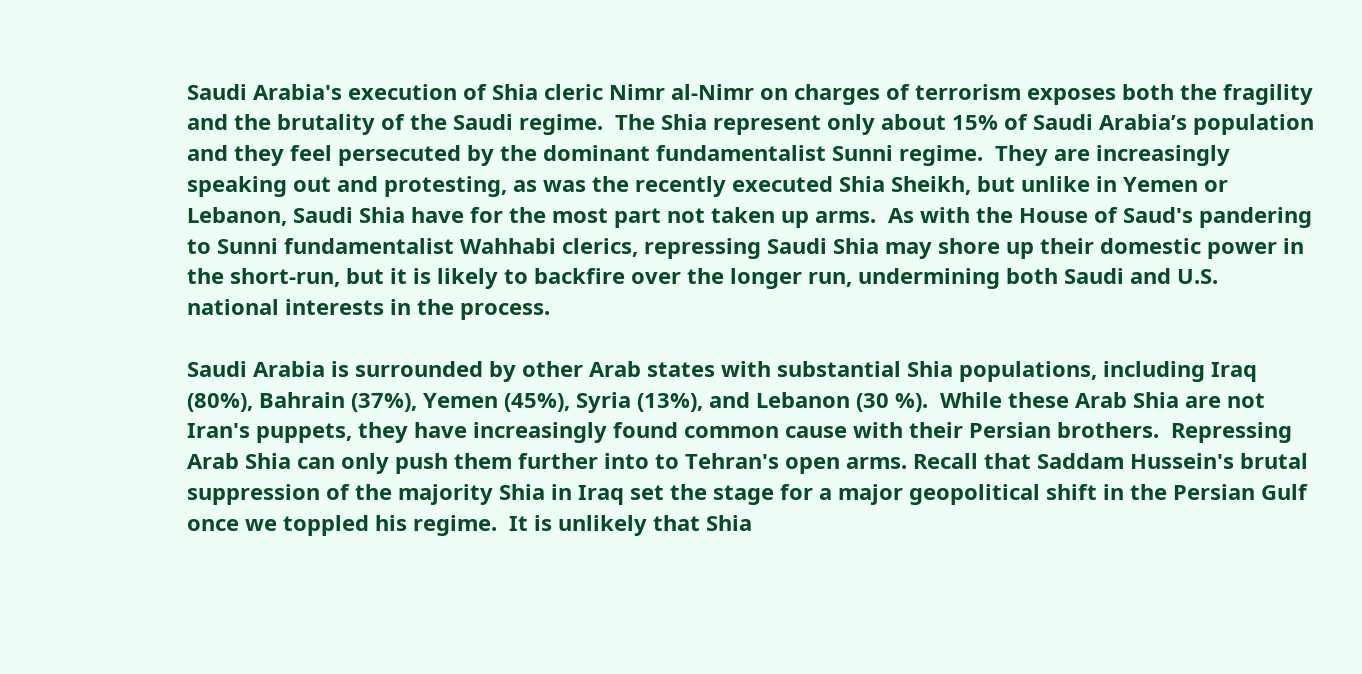Saudi Arabia's execution of Shia cleric Nimr al-Nimr on charges of terrorism exposes both the fragility and the brutality of the Saudi regime.  The Shia represent only about 15% of Saudi Arabia’s population and they feel persecuted by the dominant fundamentalist Sunni regime.  They are increasingly speaking out and protesting, as was the recently executed Shia Sheikh, but unlike in Yemen or Lebanon, Saudi Shia have for the most part not taken up arms.  As with the House of Saud's pandering to Sunni fundamentalist Wahhabi clerics, repressing Saudi Shia may shore up their domestic power in the short-run, but it is likely to backfire over the longer run, undermining both Saudi and U.S. national interests in the process.

Saudi Arabia is surrounded by other Arab states with substantial Shia populations, including Iraq (80%), Bahrain (37%), Yemen (45%), Syria (13%), and Lebanon (30 %).  While these Arab Shia are not Iran's puppets, they have increasingly found common cause with their Persian brothers.  Repressing Arab Shia can only push them further into to Tehran's open arms. Recall that Saddam Hussein's brutal suppression of the majority Shia in Iraq set the stage for a major geopolitical shift in the Persian Gulf once we toppled his regime.  It is unlikely that Shia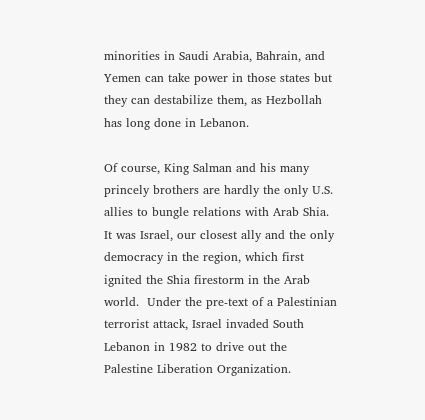minorities in Saudi Arabia, Bahrain, and Yemen can take power in those states but they can destabilize them, as Hezbollah has long done in Lebanon.

Of course, King Salman and his many princely brothers are hardly the only U.S. allies to bungle relations with Arab Shia.  It was Israel, our closest ally and the only democracy in the region, which first ignited the Shia firestorm in the Arab world.  Under the pre-text of a Palestinian terrorist attack, Israel invaded South Lebanon in 1982 to drive out the Palestine Liberation Organization.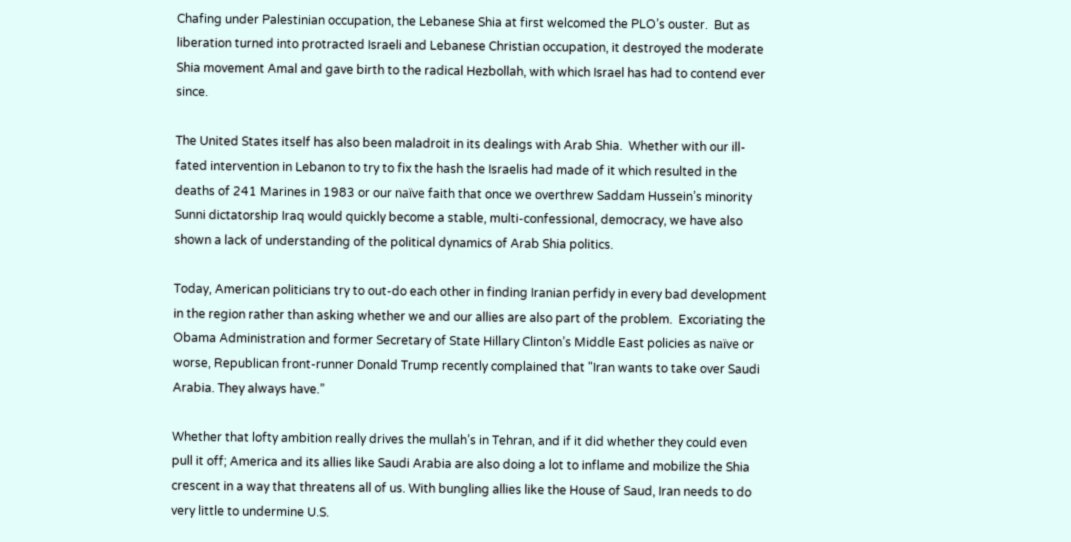Chafing under Palestinian occupation, the Lebanese Shia at first welcomed the PLO’s ouster.  But as liberation turned into protracted Israeli and Lebanese Christian occupation, it destroyed the moderate Shia movement Amal and gave birth to the radical Hezbollah, with which Israel has had to contend ever since.

The United States itself has also been maladroit in its dealings with Arab Shia.  Whether with our ill-fated intervention in Lebanon to try to fix the hash the Israelis had made of it which resulted in the deaths of 241 Marines in 1983 or our naïve faith that once we overthrew Saddam Hussein’s minority Sunni dictatorship Iraq would quickly become a stable, multi-confessional, democracy, we have also shown a lack of understanding of the political dynamics of Arab Shia politics.

Today, American politicians try to out-do each other in finding Iranian perfidy in every bad development in the region rather than asking whether we and our allies are also part of the problem.  Excoriating the Obama Administration and former Secretary of State Hillary Clinton’s Middle East policies as naïve or worse, Republican front-runner Donald Trump recently complained that "Iran wants to take over Saudi Arabia. They always have.”

Whether that lofty ambition really drives the mullah’s in Tehran, and if it did whether they could even pull it off; America and its allies like Saudi Arabia are also doing a lot to inflame and mobilize the Shia crescent in a way that threatens all of us. With bungling allies like the House of Saud, Iran needs to do very little to undermine U.S.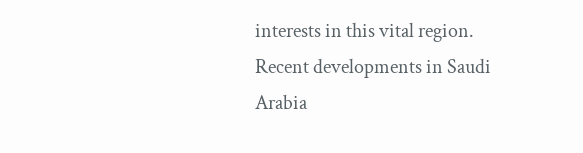interests in this vital region.   Recent developments in Saudi Arabia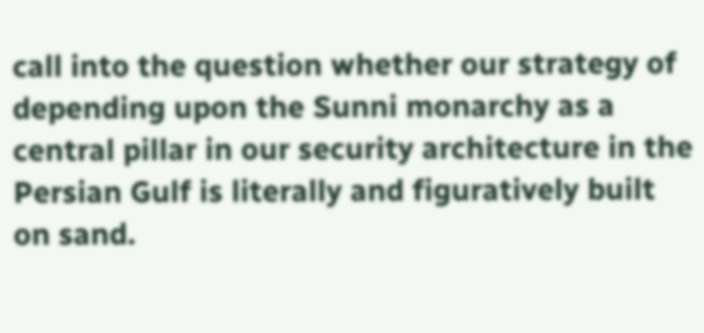call into the question whether our strategy of depending upon the Sunni monarchy as a central pillar in our security architecture in the Persian Gulf is literally and figuratively built on sand.